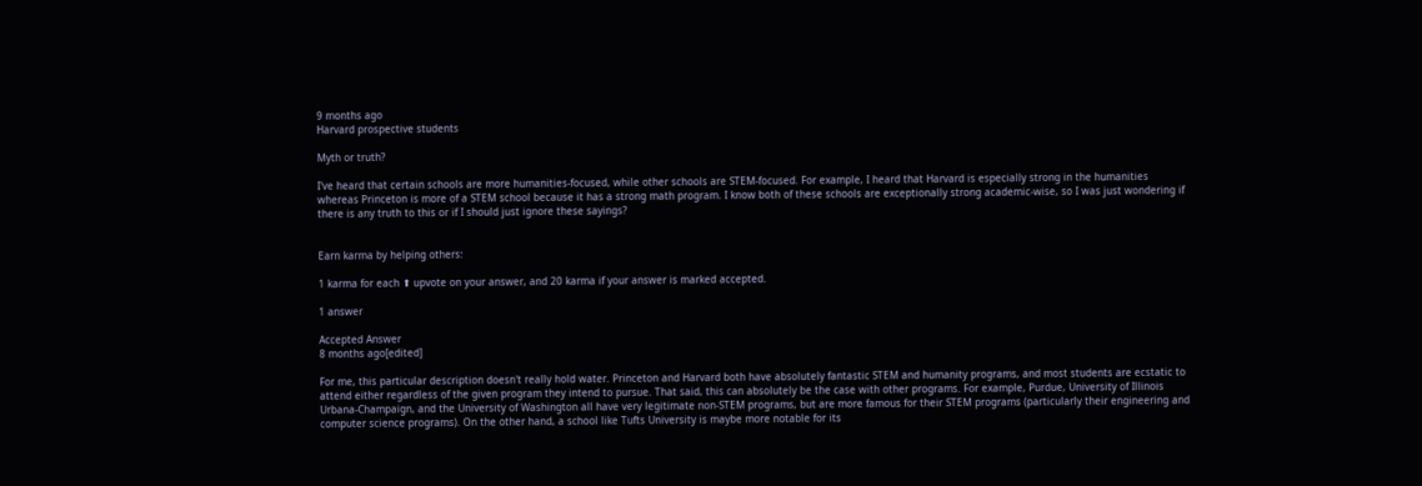9 months ago
Harvard prospective students

Myth or truth?

I've heard that certain schools are more humanities-focused, while other schools are STEM-focused. For example, I heard that Harvard is especially strong in the humanities whereas Princeton is more of a STEM school because it has a strong math program. I know both of these schools are exceptionally strong academic-wise, so I was just wondering if there is any truth to this or if I should just ignore these sayings?


Earn karma by helping others:

1 karma for each ⬆ upvote on your answer, and 20 karma if your answer is marked accepted.

1 answer

Accepted Answer
8 months ago[edited]

For me, this particular description doesn't really hold water. Princeton and Harvard both have absolutely fantastic STEM and humanity programs, and most students are ecstatic to attend either regardless of the given program they intend to pursue. That said, this can absolutely be the case with other programs. For example, Purdue, University of Illinois Urbana-Champaign, and the University of Washington all have very legitimate non-STEM programs, but are more famous for their STEM programs (particularly their engineering and computer science programs). On the other hand, a school like Tufts University is maybe more notable for its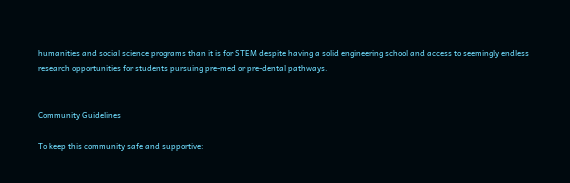humanities and social science programs than it is for STEM despite having a solid engineering school and access to seemingly endless research opportunities for students pursuing pre-med or pre-dental pathways.


Community Guidelines

To keep this community safe and supportive: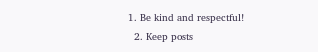1. Be kind and respectful!
  2. Keep posts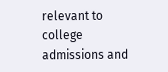relevant to college admissions and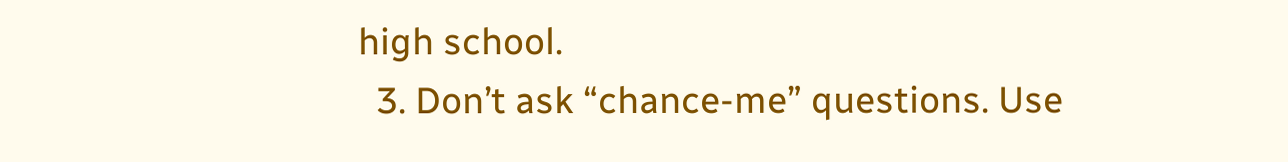high school.
  3. Don’t ask “chance-me” questions. Use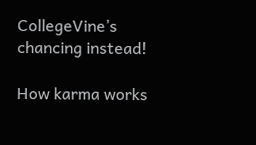CollegeVine’s chancing instead!

How karma works